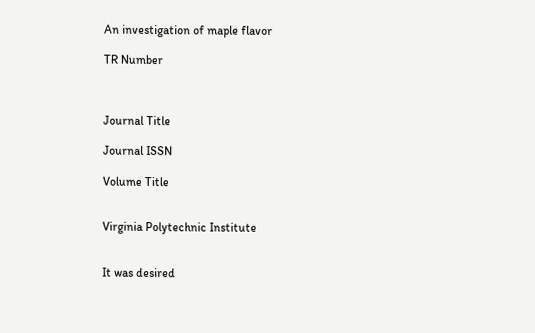An investigation of maple flavor

TR Number



Journal Title

Journal ISSN

Volume Title


Virginia Polytechnic Institute


It was desired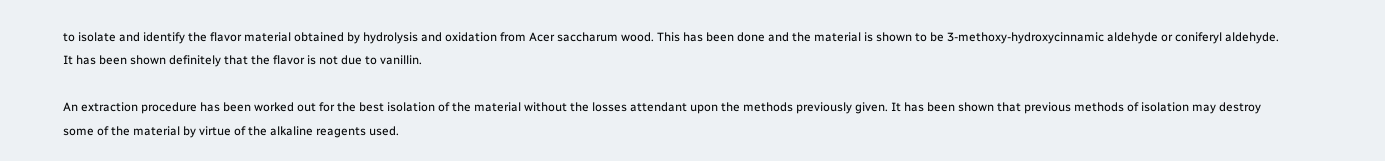to isolate and identify the flavor material obtained by hydrolysis and oxidation from Acer saccharum wood. This has been done and the material is shown to be 3-methoxy-hydroxycinnamic aldehyde or coniferyl aldehyde. It has been shown definitely that the flavor is not due to vanillin.

An extraction procedure has been worked out for the best isolation of the material without the losses attendant upon the methods previously given. It has been shown that previous methods of isolation may destroy some of the material by virtue of the alkaline reagents used.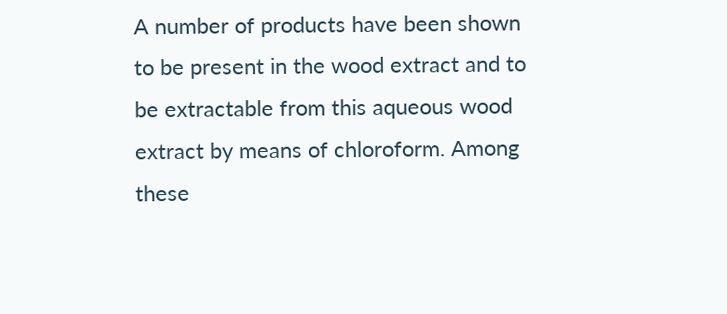A number of products have been shown to be present in the wood extract and to be extractable from this aqueous wood extract by means of chloroform. Among these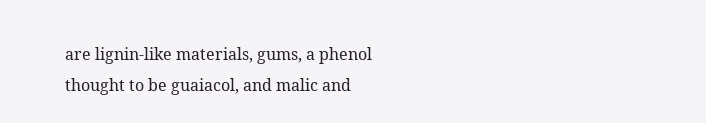are lignin-like materials, gums, a phenol thought to be guaiacol, and malic and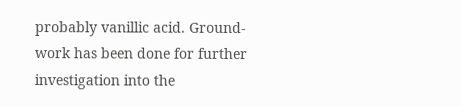probably vanillic acid. Ground-work has been done for further investigation into the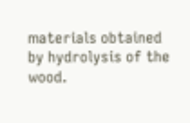materials obtained by hydrolysis of the wood.